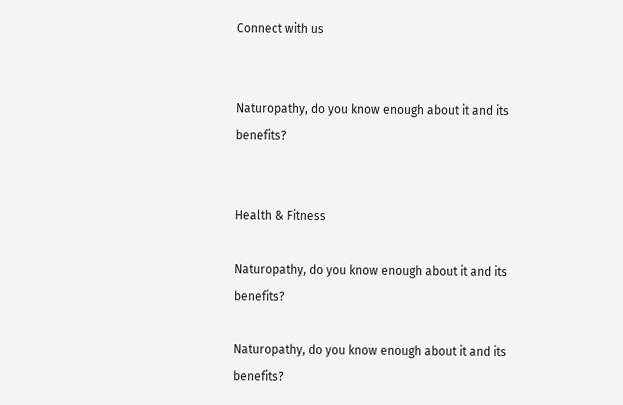Connect with us


Naturopathy, do you know enough about it and its benefits?


Health & Fitness

Naturopathy, do you know enough about it and its benefits?

Naturopathy, do you know enough about it and its benefits?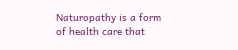Naturopathy is a form of health care that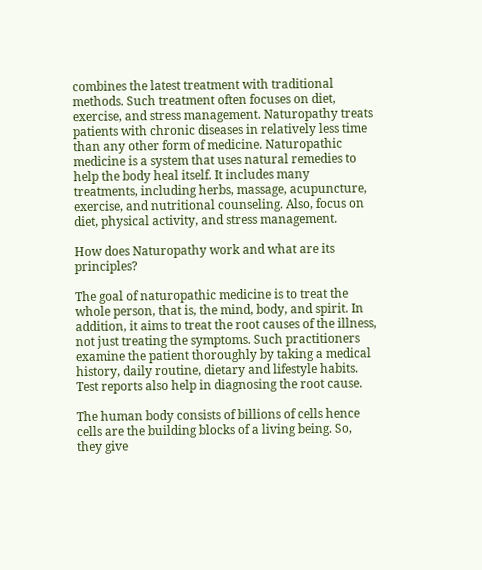combines the latest treatment with traditional methods. Such treatment often focuses on diet, exercise, and stress management. Naturopathy treats patients with chronic diseases in relatively less time than any other form of medicine. Naturopathic medicine is a system that uses natural remedies to help the body heal itself. It includes many treatments, including herbs, massage, acupuncture, exercise, and nutritional counseling. Also, focus on diet, physical activity, and stress management.

How does Naturopathy work and what are its principles?

The goal of naturopathic medicine is to treat the whole person, that is, the mind, body, and spirit. In addition, it aims to treat the root causes of the illness, not just treating the symptoms. Such practitioners examine the patient thoroughly by taking a medical history, daily routine, dietary and lifestyle habits. Test reports also help in diagnosing the root cause.

The human body consists of billions of cells hence cells are the building blocks of a living being. So, they give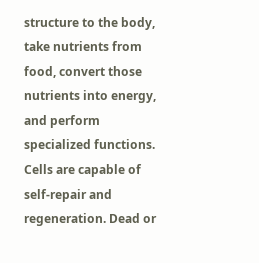structure to the body, take nutrients from food, convert those nutrients into energy, and perform specialized functions. Cells are capable of self-repair and regeneration. Dead or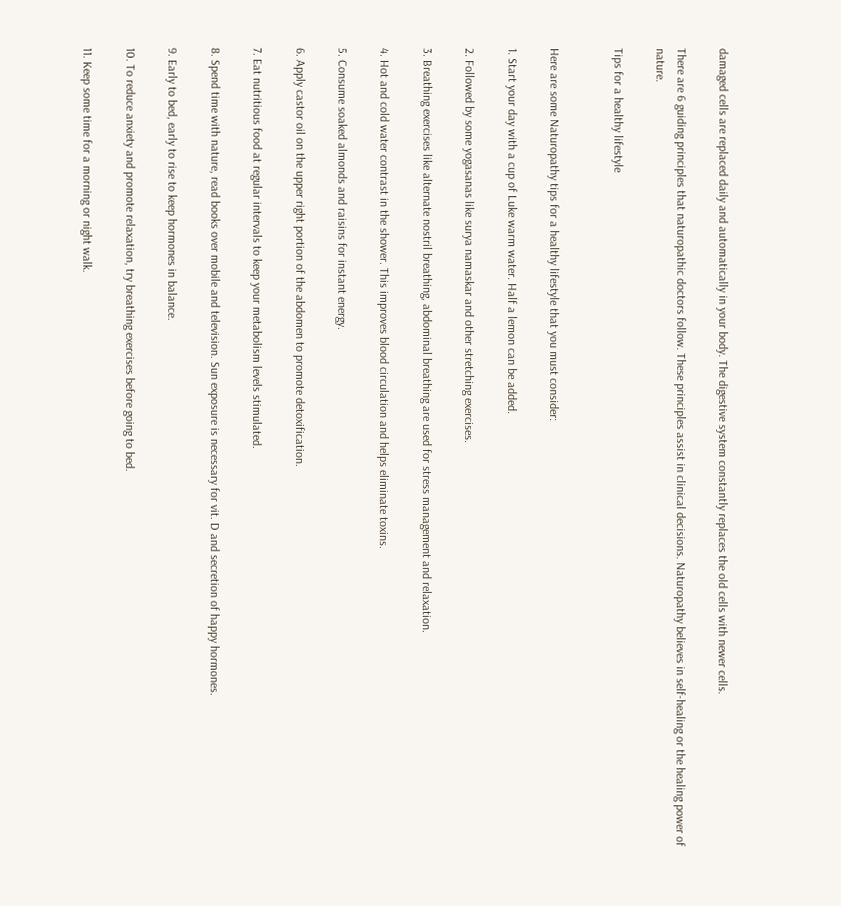damaged cells are replaced daily and automatically in your body. The digestive system constantly replaces the old cells with newer cells.

There are 6 guiding principles that naturopathic doctors follow. These principles assist in clinical decisions. Naturopathy believes in self-healing or the healing power of nature.

Tips for a healthy lifestyle


Here are some Naturopathy tips for a healthy lifestyle that you must consider:

1. Start your day with a cup of Luke warm water. Half a lemon can be added.

2. Followed by some yogasanas like surya namaskar and other stretching exercises.

3. Breathing exercises like alternate nostril breathing, abdominal breathing are used for stress management and relaxation.

4. Hot and cold water contrast in the shower. This improves blood circulation and helps eliminate toxins.

5. Consume soaked almonds and raisins for instant energy.

6. Apply castor oil on the upper right portion of the abdomen to promote detoxification.

7. Eat nutritious food at regular intervals to keep your metabolism levels stimulated.

8. Spend time with nature, read books over mobile and television. Sun exposure is necessary for vit. D and secretion of happy hormones.

9. Early to bed, early to rise to keep hormones in balance.

10. To reduce anxiety and promote relaxation, try breathing exercises before going to bed.

11. Keep some time for a morning or night walk.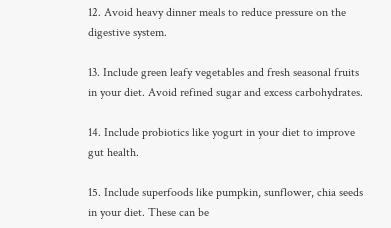12. Avoid heavy dinner meals to reduce pressure on the digestive system.

13. Include green leafy vegetables and fresh seasonal fruits in your diet. Avoid refined sugar and excess carbohydrates.

14. Include probiotics like yogurt in your diet to improve gut health.

15. Include superfoods like pumpkin, sunflower, chia seeds in your diet. These can be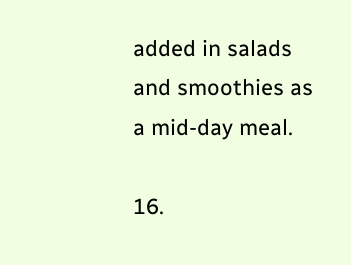added in salads and smoothies as a mid-day meal.

16.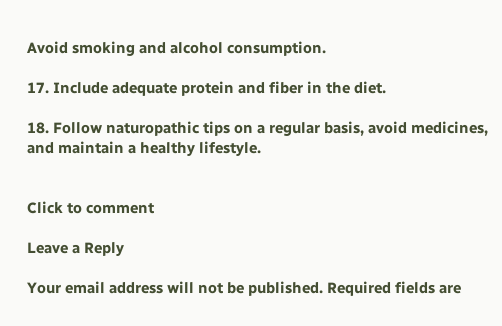Avoid smoking and alcohol consumption.

17. Include adequate protein and fiber in the diet.

18. Follow naturopathic tips on a regular basis, avoid medicines, and maintain a healthy lifestyle.


Click to comment

Leave a Reply

Your email address will not be published. Required fields are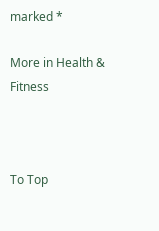marked *

More in Health & Fitness



To Top